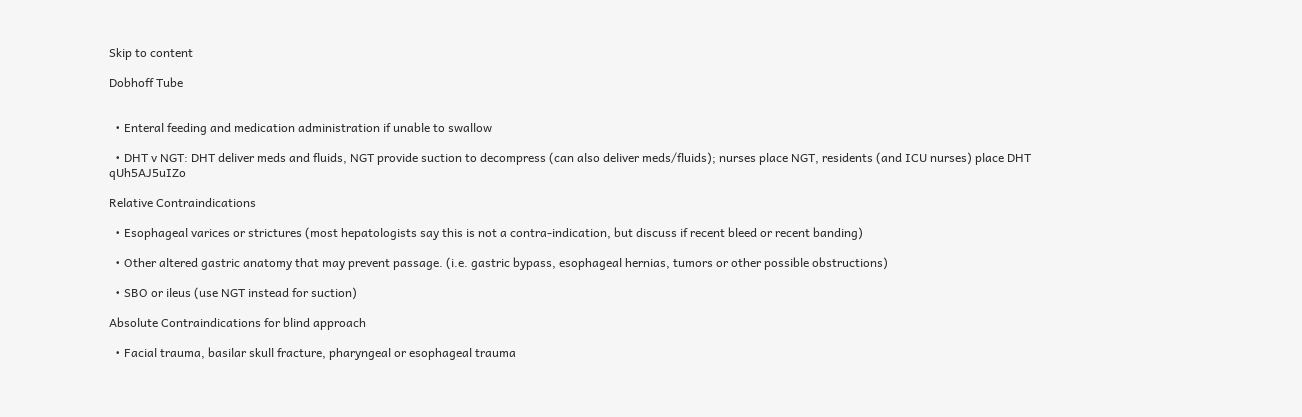Skip to content

Dobhoff Tube


  • Enteral feeding and medication administration if unable to swallow

  • DHT v NGT: DHT deliver meds and fluids, NGT provide suction to decompress (can also deliver meds/fluids); nurses place NGT, residents (and ICU nurses) place DHT qUh5AJ5uIZo

Relative Contraindications

  • Esophageal varices or strictures (most hepatologists say this is not a contra-indication, but discuss if recent bleed or recent banding)

  • Other altered gastric anatomy that may prevent passage. (i.e. gastric bypass, esophageal hernias, tumors or other possible obstructions)

  • SBO or ileus (use NGT instead for suction)

Absolute Contraindications for blind approach

  • Facial trauma, basilar skull fracture, pharyngeal or esophageal trauma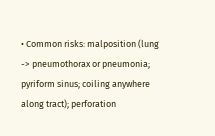• Common risks: malposition (lung -> pneumothorax or pneumonia; pyriform sinus; coiling anywhere along tract); perforation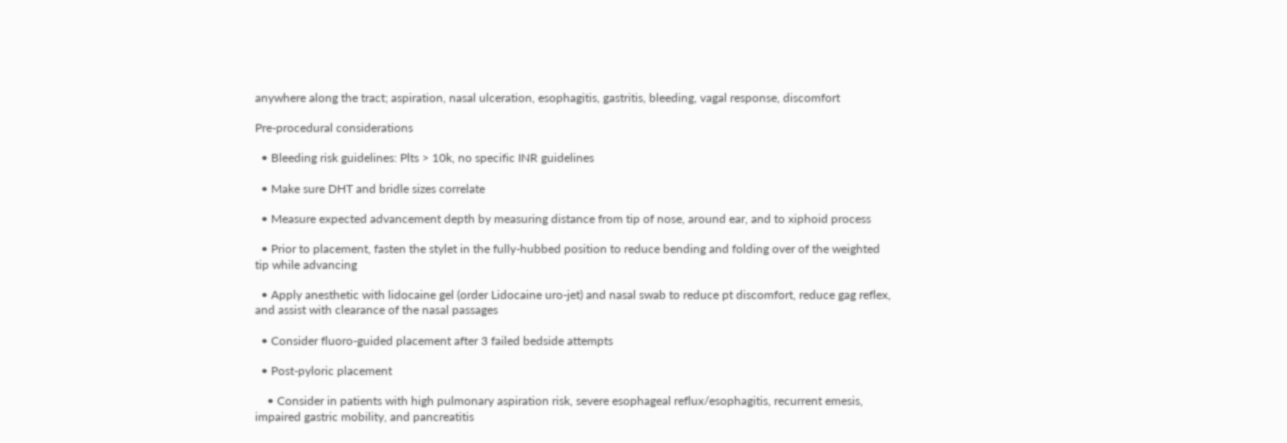anywhere along the tract; aspiration, nasal ulceration, esophagitis, gastritis, bleeding, vagal response, discomfort

Pre-procedural considerations

  • Bleeding risk guidelines: Plts > 10k, no specific INR guidelines

  • Make sure DHT and bridle sizes correlate

  • Measure expected advancement depth by measuring distance from tip of nose, around ear, and to xiphoid process

  • Prior to placement, fasten the stylet in the fully-hubbed position to reduce bending and folding over of the weighted tip while advancing

  • Apply anesthetic with lidocaine gel (order Lidocaine uro-jet) and nasal swab to reduce pt discomfort, reduce gag reflex, and assist with clearance of the nasal passages

  • Consider fluoro-guided placement after 3 failed bedside attempts

  • Post-pyloric placement

    • Consider in patients with high pulmonary aspiration risk, severe esophageal reflux/esophagitis, recurrent emesis, impaired gastric mobility, and pancreatitis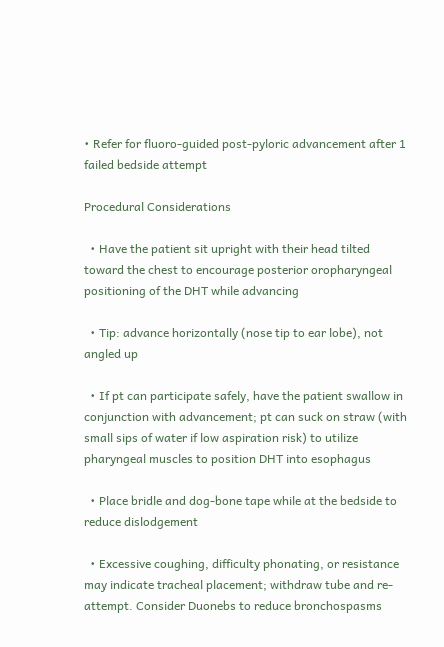• Refer for fluoro-guided post-pyloric advancement after 1 failed bedside attempt

Procedural Considerations

  • Have the patient sit upright with their head tilted toward the chest to encourage posterior oropharyngeal positioning of the DHT while advancing

  • Tip: advance horizontally (nose tip to ear lobe), not angled up

  • If pt can participate safely, have the patient swallow in conjunction with advancement; pt can suck on straw (with small sips of water if low aspiration risk) to utilize pharyngeal muscles to position DHT into esophagus

  • Place bridle and dog-bone tape while at the bedside to reduce dislodgement

  • Excessive coughing, difficulty phonating, or resistance may indicate tracheal placement; withdraw tube and re-attempt. Consider Duonebs to reduce bronchospasms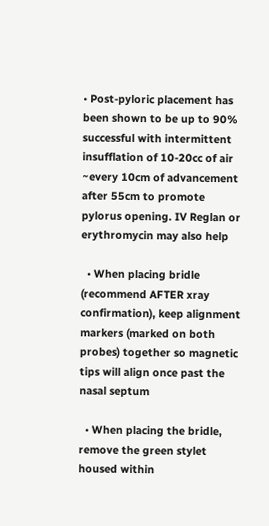• Post-pyloric placement has been shown to be up to 90% successful with intermittent insufflation of 10-20cc of air ~every 10cm of advancement after 55cm to promote pylorus opening. IV Reglan or erythromycin may also help

  • When placing bridle (recommend AFTER xray confirmation), keep alignment markers (marked on both probes) together so magnetic tips will align once past the nasal septum

  • When placing the bridle, remove the green stylet housed within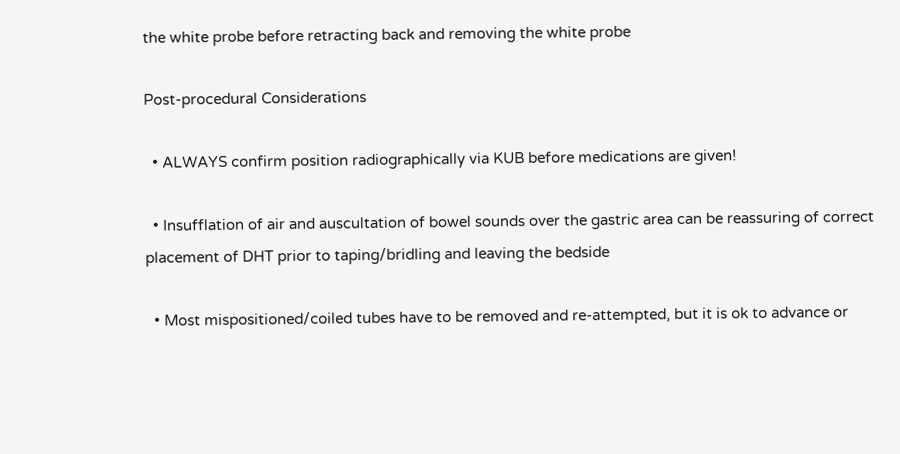the white probe before retracting back and removing the white probe

Post-procedural Considerations

  • ALWAYS confirm position radiographically via KUB before medications are given!

  • Insufflation of air and auscultation of bowel sounds over the gastric area can be reassuring of correct placement of DHT prior to taping/bridling and leaving the bedside

  • Most mispositioned/coiled tubes have to be removed and re-attempted, but it is ok to advance or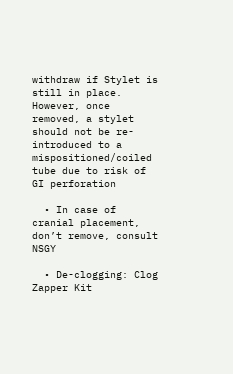withdraw if Stylet is still in place. However, once removed, a stylet should not be re-introduced to a mispositioned/coiled tube due to risk of GI perforation

  • In case of cranial placement, don’t remove, consult NSGY

  • De-clogging: Clog Zapper Kit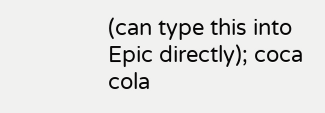(can type this into Epic directly); coca cola